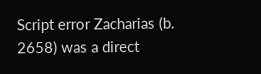Script error Zacharias (b. 2658) was a direct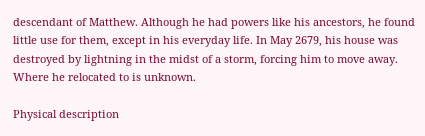descendant of Matthew. Although he had powers like his ancestors, he found little use for them, except in his everyday life. In May 2679, his house was destroyed by lightning in the midst of a storm, forcing him to move away. Where he relocated to is unknown.

Physical description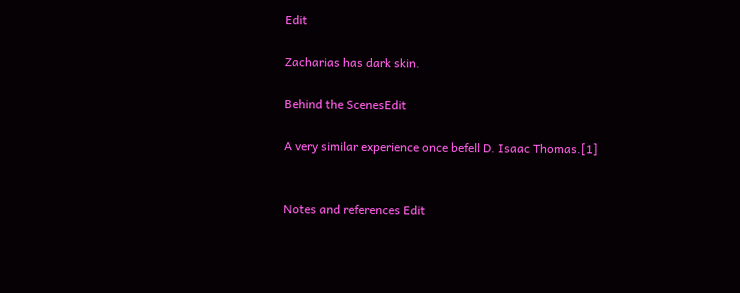Edit

Zacharias has dark skin.

Behind the ScenesEdit

A very similar experience once befell D. Isaac Thomas.[1]


Notes and references Edit